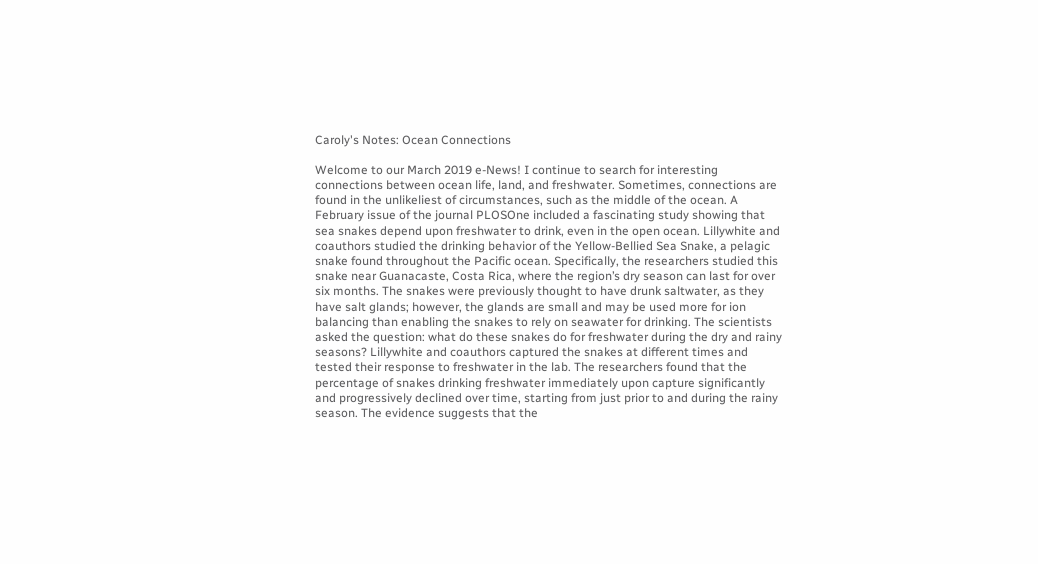Caroly's Notes: Ocean Connections

Welcome to our March 2019 e-News! I continue to search for interesting connections between ocean life, land, and freshwater. Sometimes, connections are found in the unlikeliest of circumstances, such as the middle of the ocean. A February issue of the journal PLOSOne included a fascinating study showing that sea snakes depend upon freshwater to drink, even in the open ocean. Lillywhite and coauthors studied the drinking behavior of the Yellow-Bellied Sea Snake, a pelagic snake found throughout the Pacific ocean. Specifically, the researchers studied this snake near Guanacaste, Costa Rica, where the region’s dry season can last for over six months. The snakes were previously thought to have drunk saltwater, as they have salt glands; however, the glands are small and may be used more for ion balancing than enabling the snakes to rely on seawater for drinking. The scientists asked the question: what do these snakes do for freshwater during the dry and rainy seasons? Lillywhite and coauthors captured the snakes at different times and tested their response to freshwater in the lab. The researchers found that the percentage of snakes drinking freshwater immediately upon capture significantly and progressively declined over time, starting from just prior to and during the rainy season. The evidence suggests that the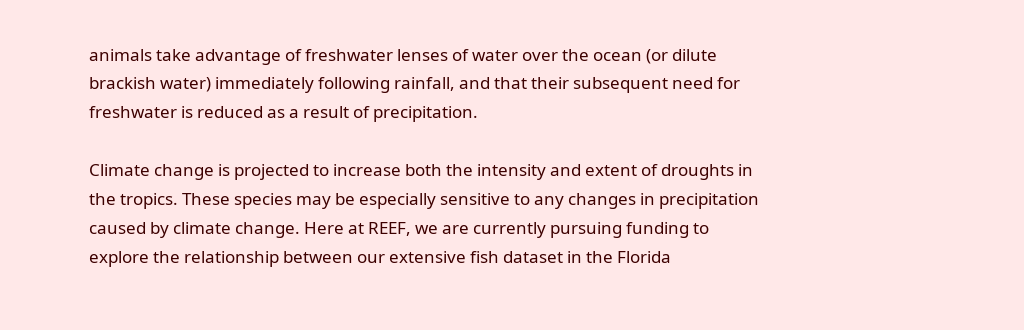animals take advantage of freshwater lenses of water over the ocean (or dilute brackish water) immediately following rainfall, and that their subsequent need for freshwater is reduced as a result of precipitation.

Climate change is projected to increase both the intensity and extent of droughts in the tropics. These species may be especially sensitive to any changes in precipitation caused by climate change. Here at REEF, we are currently pursuing funding to explore the relationship between our extensive fish dataset in the Florida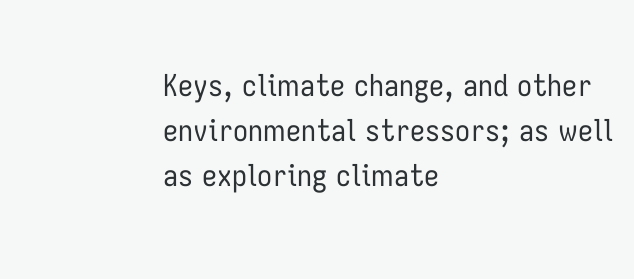Keys, climate change, and other environmental stressors; as well as exploring climate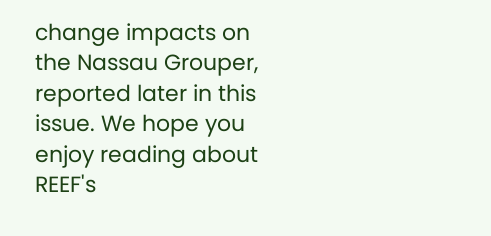change impacts on the Nassau Grouper, reported later in this issue. We hope you enjoy reading about REEF's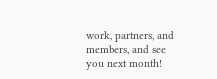work, partners, and members, and see you next month!